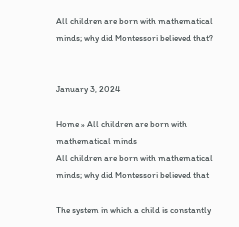All children are born with mathematical minds; why did Montessori believed that?


January 3, 2024

Home » All children are born with mathematical minds
All children are born with mathematical minds; why did Montessori believed that

The system in which a child is constantly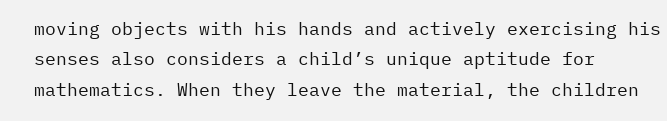moving objects with his hands and actively exercising his senses also considers a child’s unique aptitude for mathematics. When they leave the material, the children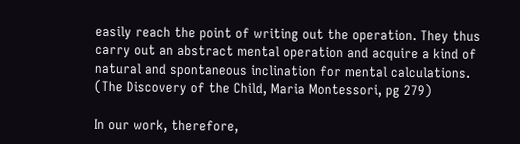easily reach the point of writing out the operation. They thus carry out an abstract mental operation and acquire a kind of natural and spontaneous inclination for mental calculations. (The Discovery of the Child, Maria Montessori, pg 279)

In our work, therefore,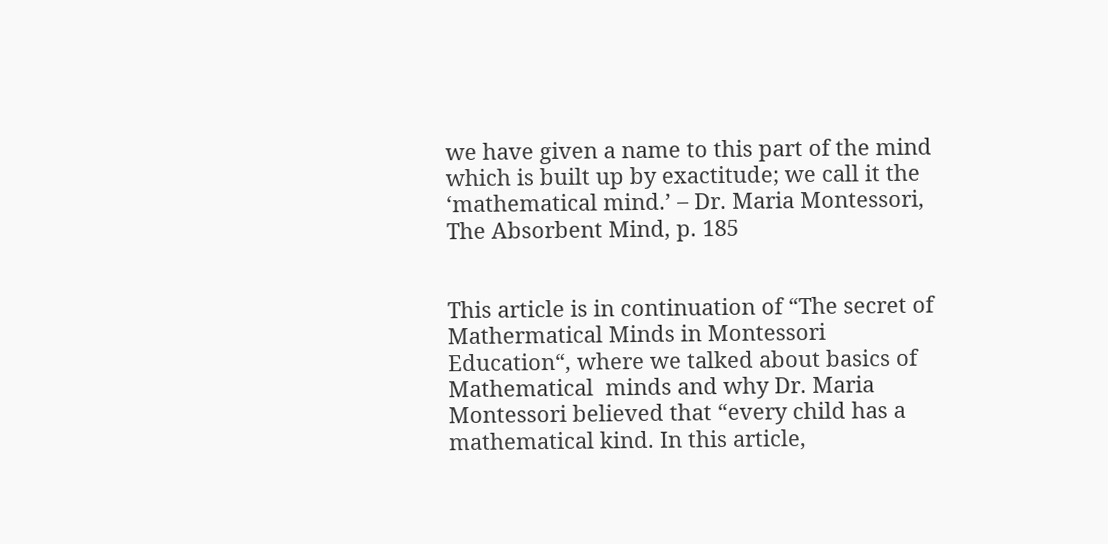we have given a name to this part of the mind which is built up by exactitude; we call it the ‘mathematical mind.’ – Dr. Maria Montessori, The Absorbent Mind, p. 185


This article is in continuation of “The secret of Mathermatical Minds in Montessori Education“, where we talked about basics of Mathematical  minds and why Dr. Maria Montessori believed that “every child has a mathematical kind. In this article,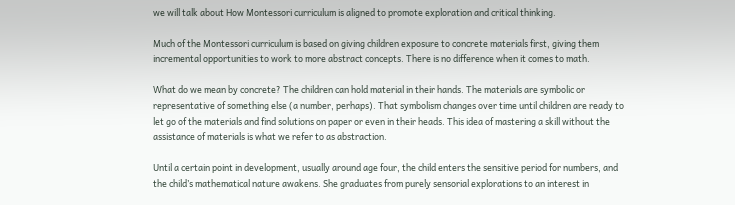we will talk about How Montessori curriculum is aligned to promote exploration and critical thinking.

Much of the Montessori curriculum is based on giving children exposure to concrete materials first, giving them incremental opportunities to work to more abstract concepts. There is no difference when it comes to math.

What do we mean by concrete? The children can hold material in their hands. The materials are symbolic or representative of something else (a number, perhaps). That symbolism changes over time until children are ready to let go of the materials and find solutions on paper or even in their heads. This idea of mastering a skill without the assistance of materials is what we refer to as abstraction.

Until a certain point in development, usually around age four, the child enters the sensitive period for numbers, and the child’s mathematical nature awakens. She graduates from purely sensorial explorations to an interest in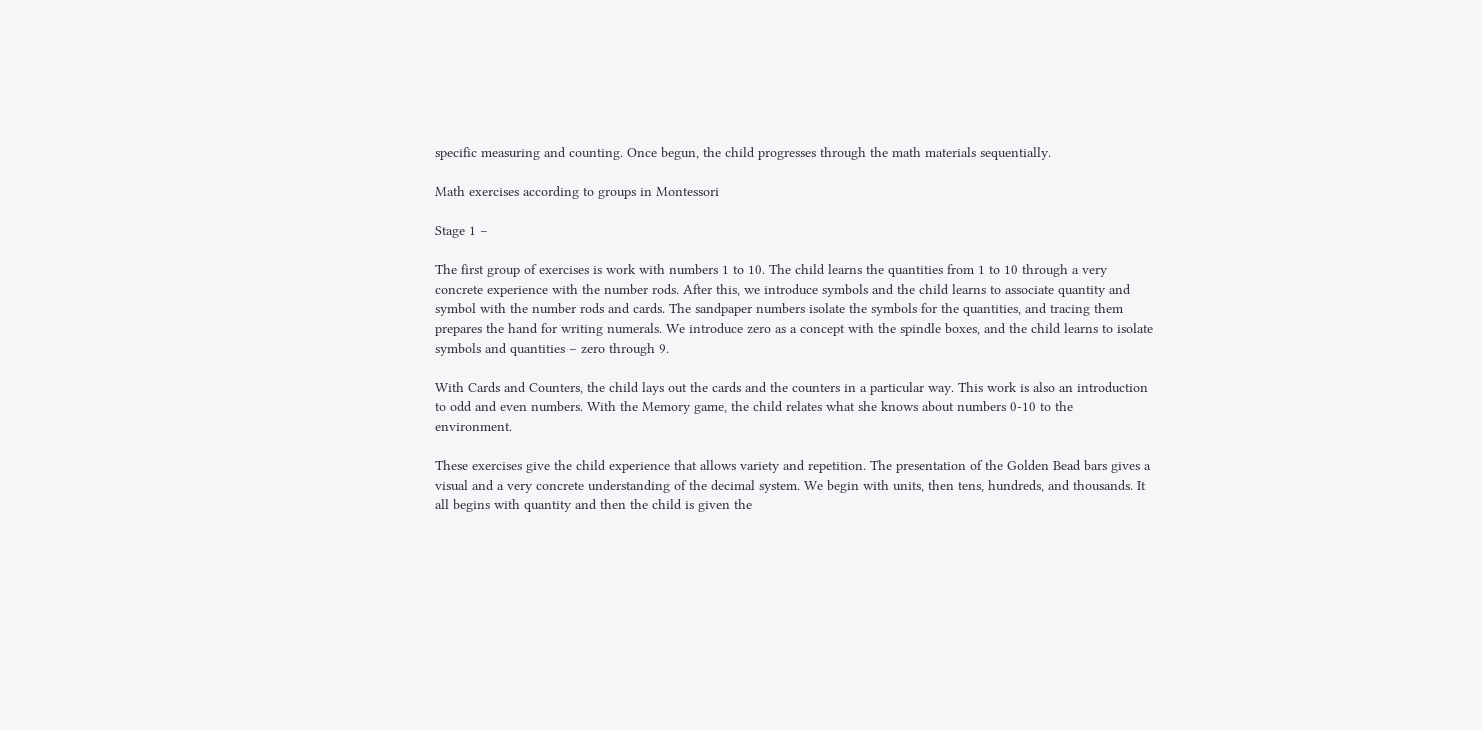specific measuring and counting. Once begun, the child progresses through the math materials sequentially.

Math exercises according to groups in Montessori

Stage 1 –

The first group of exercises is work with numbers 1 to 10. The child learns the quantities from 1 to 10 through a very concrete experience with the number rods. After this, we introduce symbols and the child learns to associate quantity and symbol with the number rods and cards. The sandpaper numbers isolate the symbols for the quantities, and tracing them prepares the hand for writing numerals. We introduce zero as a concept with the spindle boxes, and the child learns to isolate symbols and quantities – zero through 9.

With Cards and Counters, the child lays out the cards and the counters in a particular way. This work is also an introduction to odd and even numbers. With the Memory game, the child relates what she knows about numbers 0-10 to the environment.

These exercises give the child experience that allows variety and repetition. The presentation of the Golden Bead bars gives a visual and a very concrete understanding of the decimal system. We begin with units, then tens, hundreds, and thousands. It all begins with quantity and then the child is given the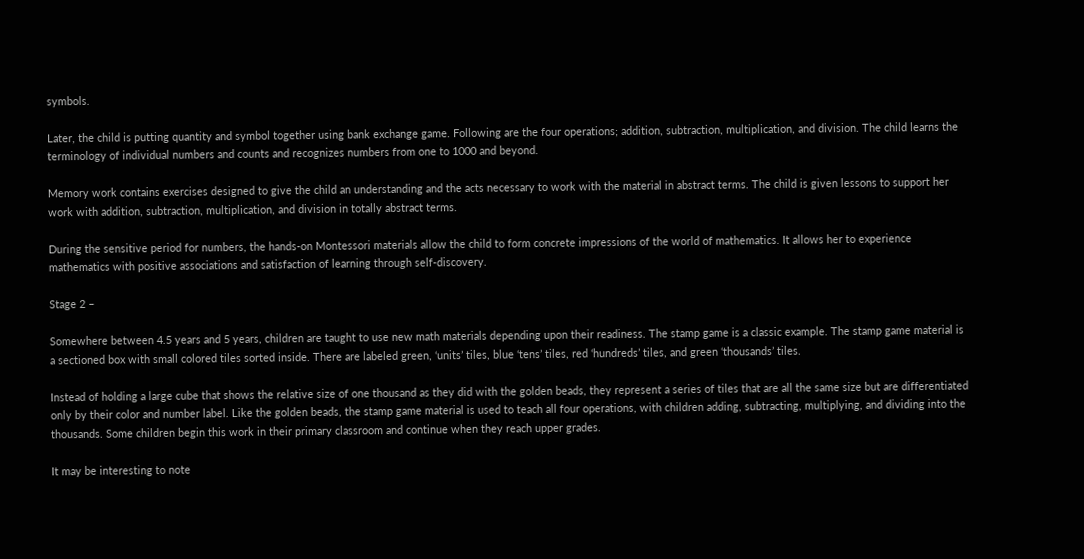symbols.

Later, the child is putting quantity and symbol together using bank exchange game. Following are the four operations; addition, subtraction, multiplication, and division. The child learns the terminology of individual numbers and counts and recognizes numbers from one to 1000 and beyond.

Memory work contains exercises designed to give the child an understanding and the acts necessary to work with the material in abstract terms. The child is given lessons to support her work with addition, subtraction, multiplication, and division in totally abstract terms.

During the sensitive period for numbers, the hands-on Montessori materials allow the child to form concrete impressions of the world of mathematics. It allows her to experience mathematics with positive associations and satisfaction of learning through self-discovery.

Stage 2 –

Somewhere between 4.5 years and 5 years, children are taught to use new math materials depending upon their readiness. The stamp game is a classic example. The stamp game material is a sectioned box with small colored tiles sorted inside. There are labeled green, ‘units’ tiles, blue ‘tens’ tiles, red ‘hundreds’ tiles, and green ‘thousands’ tiles.

Instead of holding a large cube that shows the relative size of one thousand as they did with the golden beads, they represent a series of tiles that are all the same size but are differentiated only by their color and number label. Like the golden beads, the stamp game material is used to teach all four operations, with children adding, subtracting, multiplying, and dividing into the thousands. Some children begin this work in their primary classroom and continue when they reach upper grades.

It may be interesting to note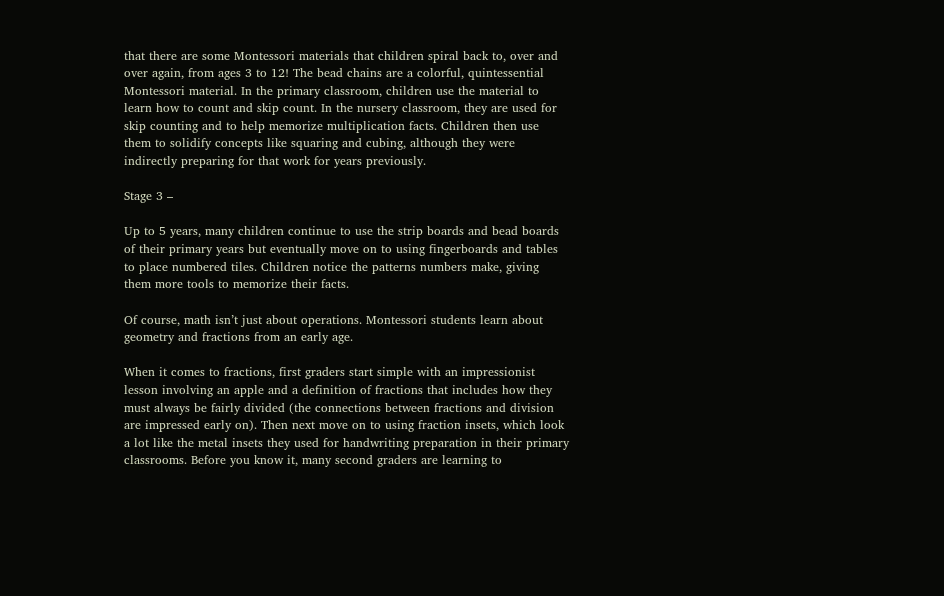that there are some Montessori materials that children spiral back to, over and over again, from ages 3 to 12! The bead chains are a colorful, quintessential Montessori material. In the primary classroom, children use the material to learn how to count and skip count. In the nursery classroom, they are used for skip counting and to help memorize multiplication facts. Children then use them to solidify concepts like squaring and cubing, although they were indirectly preparing for that work for years previously.

Stage 3 –

Up to 5 years, many children continue to use the strip boards and bead boards of their primary years but eventually move on to using fingerboards and tables to place numbered tiles. Children notice the patterns numbers make, giving them more tools to memorize their facts.

Of course, math isn’t just about operations. Montessori students learn about geometry and fractions from an early age.

When it comes to fractions, first graders start simple with an impressionist lesson involving an apple and a definition of fractions that includes how they must always be fairly divided (the connections between fractions and division are impressed early on). Then next move on to using fraction insets, which look a lot like the metal insets they used for handwriting preparation in their primary classrooms. Before you know it, many second graders are learning to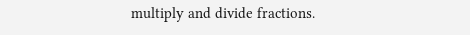multiply and divide fractions.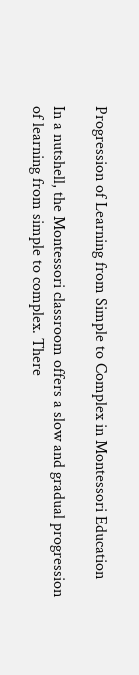Progression of Learning from Simple to Complex in Montessori Education

In a nutshell, the Montessori classroom offers a slow and gradual progression of learning from simple to complex. There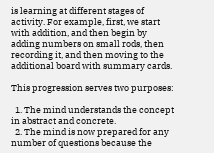is learning at different stages of activity. For example, first, we start with addition, and then begin by adding numbers on small rods, then recording it, and then moving to the additional board with summary cards.

This progression serves two purposes:

  1. The mind understands the concept in abstract and concrete.
  2. The mind is now prepared for any number of questions because the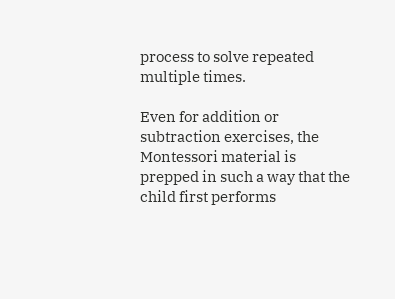process to solve repeated multiple times.

Even for addition or subtraction exercises, the Montessori material is prepped in such a way that the child first performs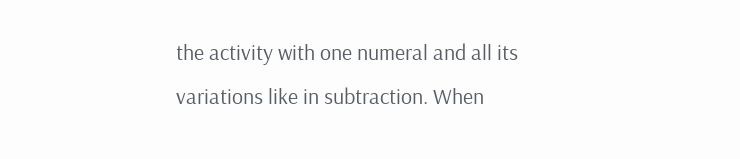the activity with one numeral and all its variations like in subtraction. When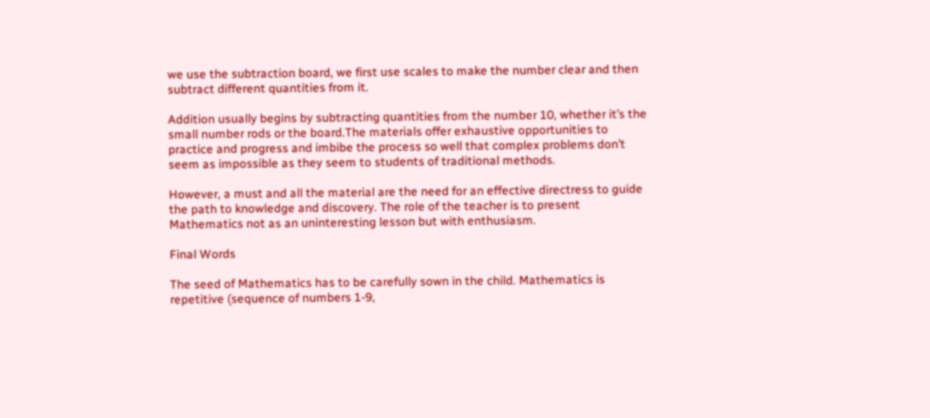we use the subtraction board, we first use scales to make the number clear and then subtract different quantities from it.

Addition usually begins by subtracting quantities from the number 10, whether it’s the small number rods or the board.The materials offer exhaustive opportunities to practice and progress and imbibe the process so well that complex problems don’t seem as impossible as they seem to students of traditional methods.

However, a must and all the material are the need for an effective directress to guide the path to knowledge and discovery. The role of the teacher is to present Mathematics not as an uninteresting lesson but with enthusiasm.

Final Words

The seed of Mathematics has to be carefully sown in the child. Mathematics is repetitive (sequence of numbers 1-9,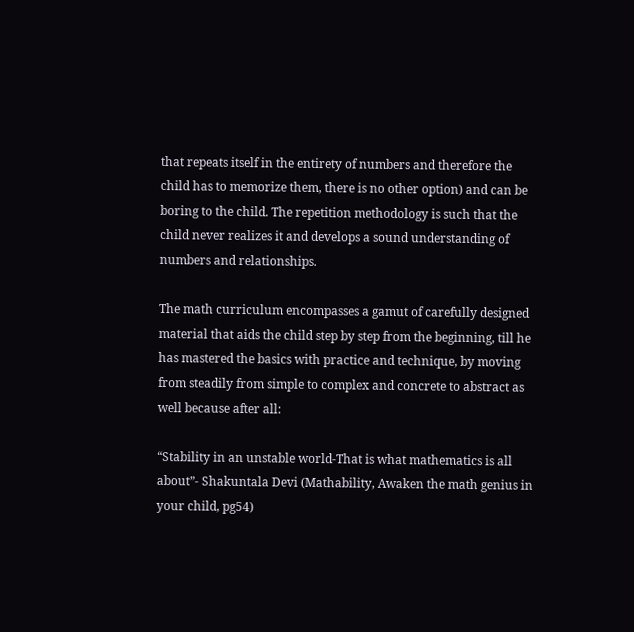that repeats itself in the entirety of numbers and therefore the child has to memorize them, there is no other option) and can be boring to the child. The repetition methodology is such that the child never realizes it and develops a sound understanding of numbers and relationships.

The math curriculum encompasses a gamut of carefully designed material that aids the child step by step from the beginning, till he has mastered the basics with practice and technique, by moving from steadily from simple to complex and concrete to abstract as well because after all:

“Stability in an unstable world-That is what mathematics is all about”- Shakuntala Devi (Mathability, Awaken the math genius in your child, pg54)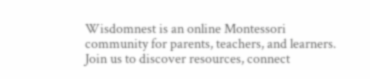Wisdomnest is an online Montessori community for parents, teachers, and learners. Join us to discover resources, connect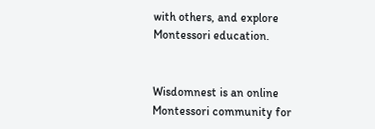with others, and explore Montessori education.


Wisdomnest is an online Montessori community for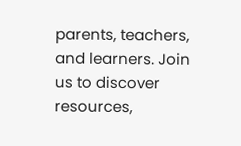parents, teachers, and learners. Join us to discover resources,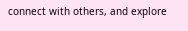connect with others, and explore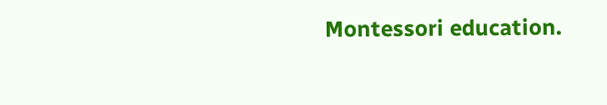Montessori education.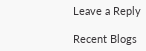Leave a Reply

Recent Blogs